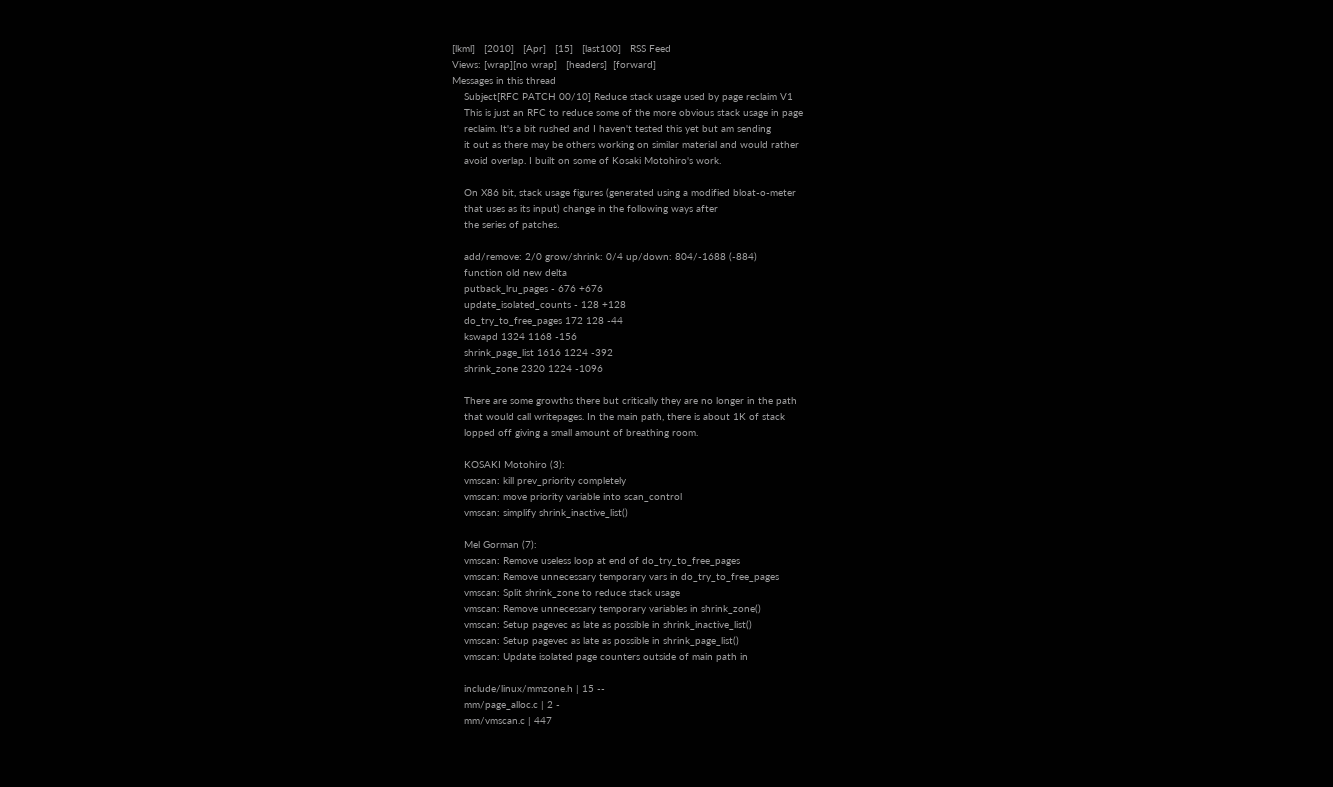[lkml]   [2010]   [Apr]   [15]   [last100]   RSS Feed
Views: [wrap][no wrap]   [headers]  [forward]
Messages in this thread
    Subject[RFC PATCH 00/10] Reduce stack usage used by page reclaim V1
    This is just an RFC to reduce some of the more obvious stack usage in page
    reclaim. It's a bit rushed and I haven't tested this yet but am sending
    it out as there may be others working on similar material and would rather
    avoid overlap. I built on some of Kosaki Motohiro's work.

    On X86 bit, stack usage figures (generated using a modified bloat-o-meter
    that uses as its input) change in the following ways after
    the series of patches.

    add/remove: 2/0 grow/shrink: 0/4 up/down: 804/-1688 (-884)
    function old new delta
    putback_lru_pages - 676 +676
    update_isolated_counts - 128 +128
    do_try_to_free_pages 172 128 -44
    kswapd 1324 1168 -156
    shrink_page_list 1616 1224 -392
    shrink_zone 2320 1224 -1096

    There are some growths there but critically they are no longer in the path
    that would call writepages. In the main path, there is about 1K of stack
    lopped off giving a small amount of breathing room.

    KOSAKI Motohiro (3):
    vmscan: kill prev_priority completely
    vmscan: move priority variable into scan_control
    vmscan: simplify shrink_inactive_list()

    Mel Gorman (7):
    vmscan: Remove useless loop at end of do_try_to_free_pages
    vmscan: Remove unnecessary temporary vars in do_try_to_free_pages
    vmscan: Split shrink_zone to reduce stack usage
    vmscan: Remove unnecessary temporary variables in shrink_zone()
    vmscan: Setup pagevec as late as possible in shrink_inactive_list()
    vmscan: Setup pagevec as late as possible in shrink_page_list()
    vmscan: Update isolated page counters outside of main path in

    include/linux/mmzone.h | 15 --
    mm/page_alloc.c | 2 -
    mm/vmscan.c | 447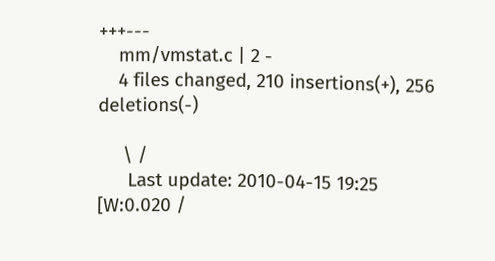+++---
    mm/vmstat.c | 2 -
    4 files changed, 210 insertions(+), 256 deletions(-)

     \ /
      Last update: 2010-04-15 19:25    [W:0.020 /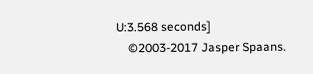U:3.568 seconds]
    ©2003-2017 Jasper Spaans.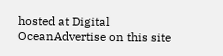hosted at Digital OceanAdvertise on this site